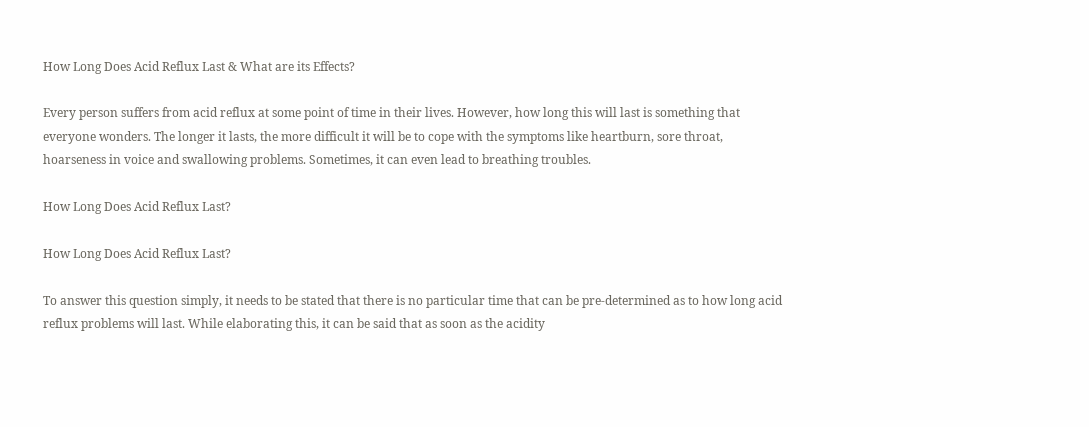How Long Does Acid Reflux Last & What are its Effects?

Every person suffers from acid reflux at some point of time in their lives. However, how long this will last is something that everyone wonders. The longer it lasts, the more difficult it will be to cope with the symptoms like heartburn, sore throat, hoarseness in voice and swallowing problems. Sometimes, it can even lead to breathing troubles.

How Long Does Acid Reflux Last?

How Long Does Acid Reflux Last?

To answer this question simply, it needs to be stated that there is no particular time that can be pre-determined as to how long acid reflux problems will last. While elaborating this, it can be said that as soon as the acidity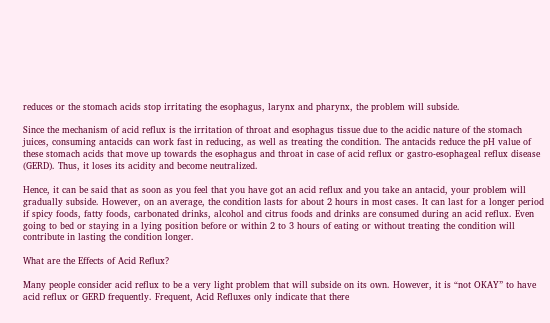reduces or the stomach acids stop irritating the esophagus, larynx and pharynx, the problem will subside.

Since the mechanism of acid reflux is the irritation of throat and esophagus tissue due to the acidic nature of the stomach juices, consuming antacids can work fast in reducing, as well as treating the condition. The antacids reduce the pH value of these stomach acids that move up towards the esophagus and throat in case of acid reflux or gastro-esophageal reflux disease (GERD). Thus, it loses its acidity and become neutralized.

Hence, it can be said that as soon as you feel that you have got an acid reflux and you take an antacid, your problem will gradually subside. However, on an average, the condition lasts for about 2 hours in most cases. It can last for a longer period if spicy foods, fatty foods, carbonated drinks, alcohol and citrus foods and drinks are consumed during an acid reflux. Even going to bed or staying in a lying position before or within 2 to 3 hours of eating or without treating the condition will contribute in lasting the condition longer.

What are the Effects of Acid Reflux?

Many people consider acid reflux to be a very light problem that will subside on its own. However, it is “not OKAY” to have acid reflux or GERD frequently. Frequent, Acid Refluxes only indicate that there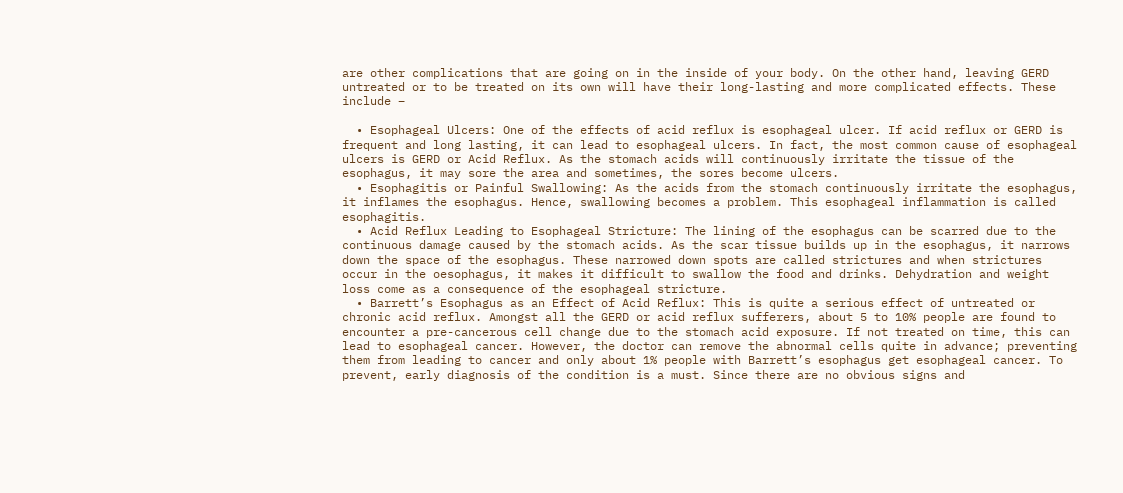are other complications that are going on in the inside of your body. On the other hand, leaving GERD untreated or to be treated on its own will have their long-lasting and more complicated effects. These include –

  • Esophageal Ulcers: One of the effects of acid reflux is esophageal ulcer. If acid reflux or GERD is frequent and long lasting, it can lead to esophageal ulcers. In fact, the most common cause of esophageal ulcers is GERD or Acid Reflux. As the stomach acids will continuously irritate the tissue of the esophagus, it may sore the area and sometimes, the sores become ulcers.
  • Esophagitis or Painful Swallowing: As the acids from the stomach continuously irritate the esophagus, it inflames the esophagus. Hence, swallowing becomes a problem. This esophageal inflammation is called esophagitis.
  • Acid Reflux Leading to Esophageal Stricture: The lining of the esophagus can be scarred due to the continuous damage caused by the stomach acids. As the scar tissue builds up in the esophagus, it narrows down the space of the esophagus. These narrowed down spots are called strictures and when strictures occur in the oesophagus, it makes it difficult to swallow the food and drinks. Dehydration and weight loss come as a consequence of the esophageal stricture.
  • Barrett’s Esophagus as an Effect of Acid Reflux: This is quite a serious effect of untreated or chronic acid reflux. Amongst all the GERD or acid reflux sufferers, about 5 to 10% people are found to encounter a pre-cancerous cell change due to the stomach acid exposure. If not treated on time, this can lead to esophageal cancer. However, the doctor can remove the abnormal cells quite in advance; preventing them from leading to cancer and only about 1% people with Barrett’s esophagus get esophageal cancer. To prevent, early diagnosis of the condition is a must. Since there are no obvious signs and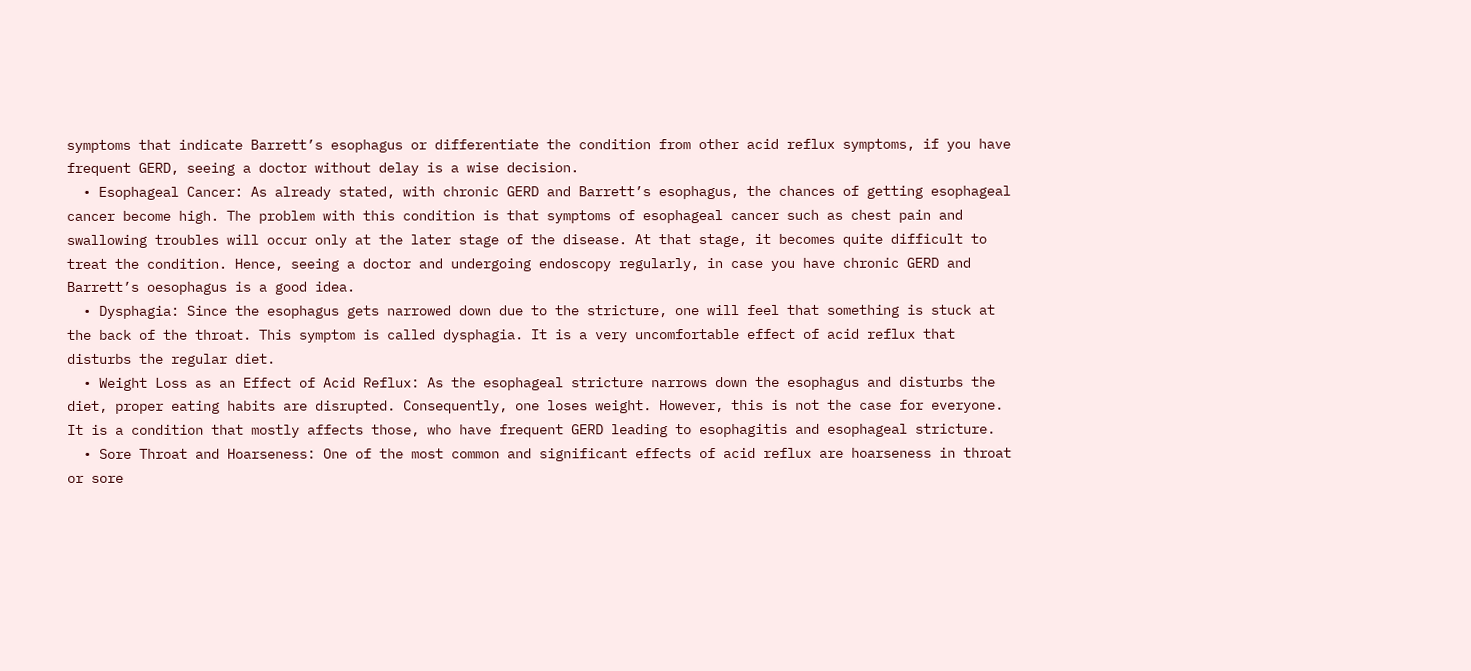symptoms that indicate Barrett’s esophagus or differentiate the condition from other acid reflux symptoms, if you have frequent GERD, seeing a doctor without delay is a wise decision.
  • Esophageal Cancer: As already stated, with chronic GERD and Barrett’s esophagus, the chances of getting esophageal cancer become high. The problem with this condition is that symptoms of esophageal cancer such as chest pain and swallowing troubles will occur only at the later stage of the disease. At that stage, it becomes quite difficult to treat the condition. Hence, seeing a doctor and undergoing endoscopy regularly, in case you have chronic GERD and Barrett’s oesophagus is a good idea.
  • Dysphagia: Since the esophagus gets narrowed down due to the stricture, one will feel that something is stuck at the back of the throat. This symptom is called dysphagia. It is a very uncomfortable effect of acid reflux that disturbs the regular diet.
  • Weight Loss as an Effect of Acid Reflux: As the esophageal stricture narrows down the esophagus and disturbs the diet, proper eating habits are disrupted. Consequently, one loses weight. However, this is not the case for everyone. It is a condition that mostly affects those, who have frequent GERD leading to esophagitis and esophageal stricture.
  • Sore Throat and Hoarseness: One of the most common and significant effects of acid reflux are hoarseness in throat or sore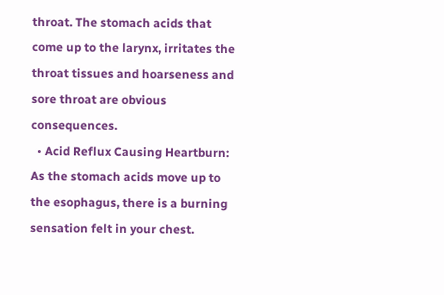throat. The stomach acids that come up to the larynx, irritates the throat tissues and hoarseness and sore throat are obvious consequences.
  • Acid Reflux Causing Heartburn: As the stomach acids move up to the esophagus, there is a burning sensation felt in your chest.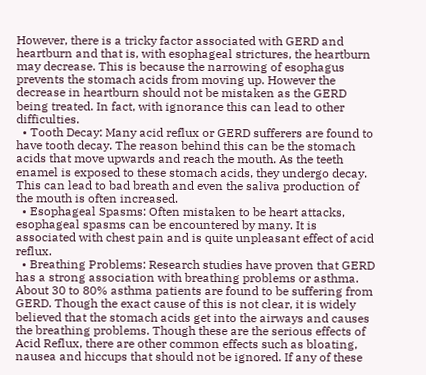However, there is a tricky factor associated with GERD and heartburn and that is, with esophageal strictures, the heartburn may decrease. This is because the narrowing of esophagus prevents the stomach acids from moving up. However the decrease in heartburn should not be mistaken as the GERD being treated. In fact, with ignorance this can lead to other difficulties.
  • Tooth Decay: Many acid reflux or GERD sufferers are found to have tooth decay. The reason behind this can be the stomach acids that move upwards and reach the mouth. As the teeth enamel is exposed to these stomach acids, they undergo decay. This can lead to bad breath and even the saliva production of the mouth is often increased.
  • Esophageal Spasms: Often mistaken to be heart attacks, esophageal spasms can be encountered by many. It is associated with chest pain and is quite unpleasant effect of acid reflux.
  • Breathing Problems: Research studies have proven that GERD has a strong association with breathing problems or asthma. About 30 to 80% asthma patients are found to be suffering from GERD. Though the exact cause of this is not clear, it is widely believed that the stomach acids get into the airways and causes the breathing problems. Though these are the serious effects of Acid Reflux, there are other common effects such as bloating, nausea and hiccups that should not be ignored. If any of these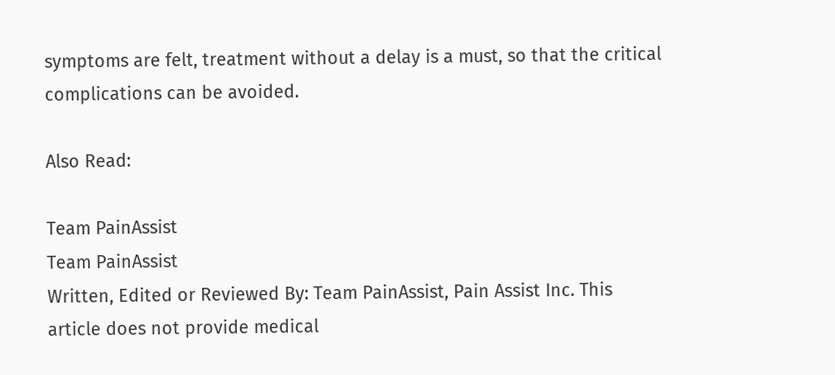symptoms are felt, treatment without a delay is a must, so that the critical complications can be avoided.

Also Read:

Team PainAssist
Team PainAssist
Written, Edited or Reviewed By: Team PainAssist, Pain Assist Inc. This article does not provide medical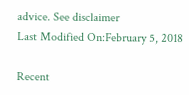advice. See disclaimer
Last Modified On:February 5, 2018

Recent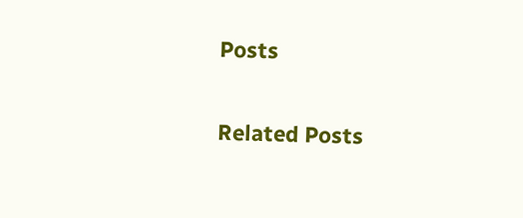Posts

Related Posts